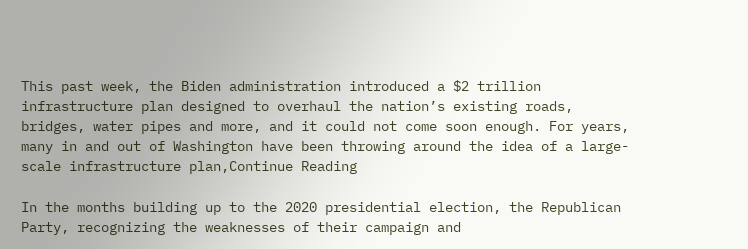This past week, the Biden administration introduced a $2 trillion infrastructure plan designed to overhaul the nation’s existing roads, bridges, water pipes and more, and it could not come soon enough. For years, many in and out of Washington have been throwing around the idea of a large-scale infrastructure plan,Continue Reading

In the months building up to the 2020 presidential election, the Republican Party, recognizing the weaknesses of their campaign and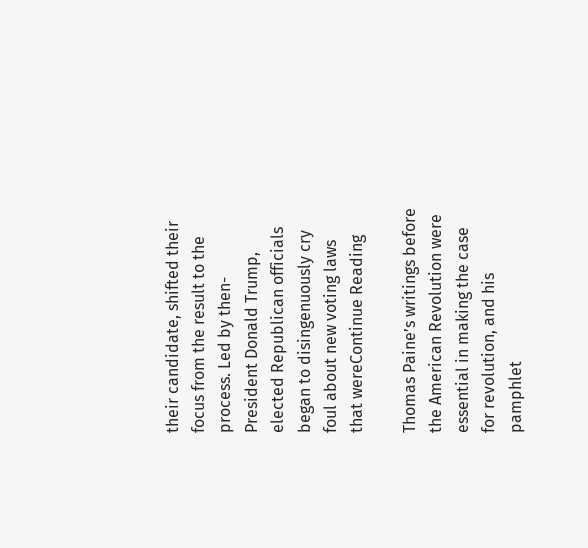their candidate, shifted their focus from the result to the process. Led by then-President Donald Trump, elected Republican officials began to disingenuously cry foul about new voting laws that wereContinue Reading

Thomas Paine’s writings before the American Revolution were essential in making the case for revolution, and his pamphlet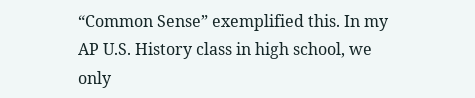“Common Sense” exemplified this. In my AP U.S. History class in high school, we only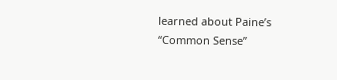learned about Paine’s “Common Sense”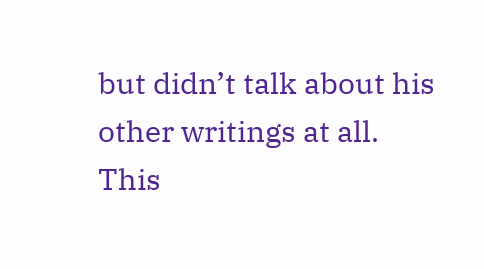but didn’t talk about his other writings at all. This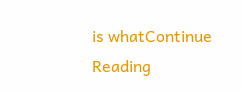is whatContinue Reading